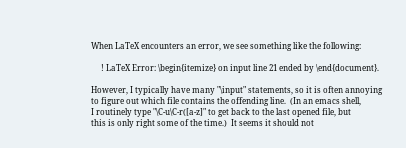When LaTeX encounters an error, we see something like the following:

     ! LaTeX Error: \begin{itemize} on input line 21 ended by \end{document}.

However, I typically have many "\input" statements, so it is often annoying
to figure out which file contains the offending line.  (In an emacs shell,
I routinely type "\C-u\C-r([a-z]" to get back to the last opened file, but
this is only right some of the time.)  It seems it should not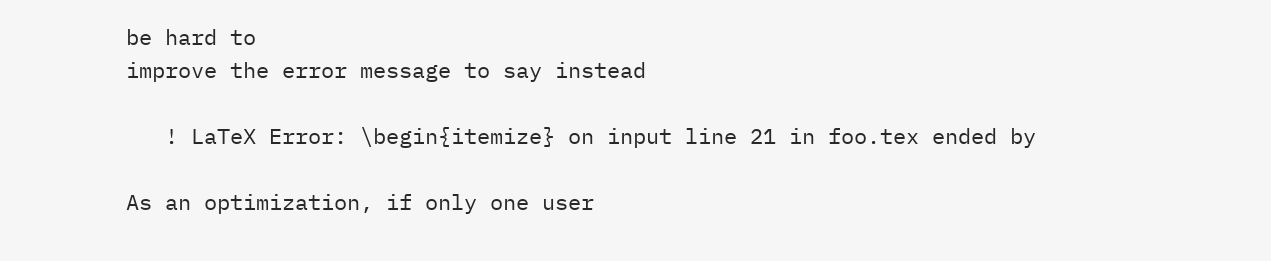be hard to
improve the error message to say instead

   ! LaTeX Error: \begin{itemize} on input line 21 in foo.tex ended by

As an optimization, if only one user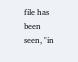file has been seen, "in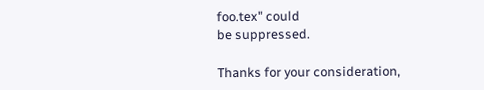foo.tex" could
be suppressed.

Thanks for your consideration,